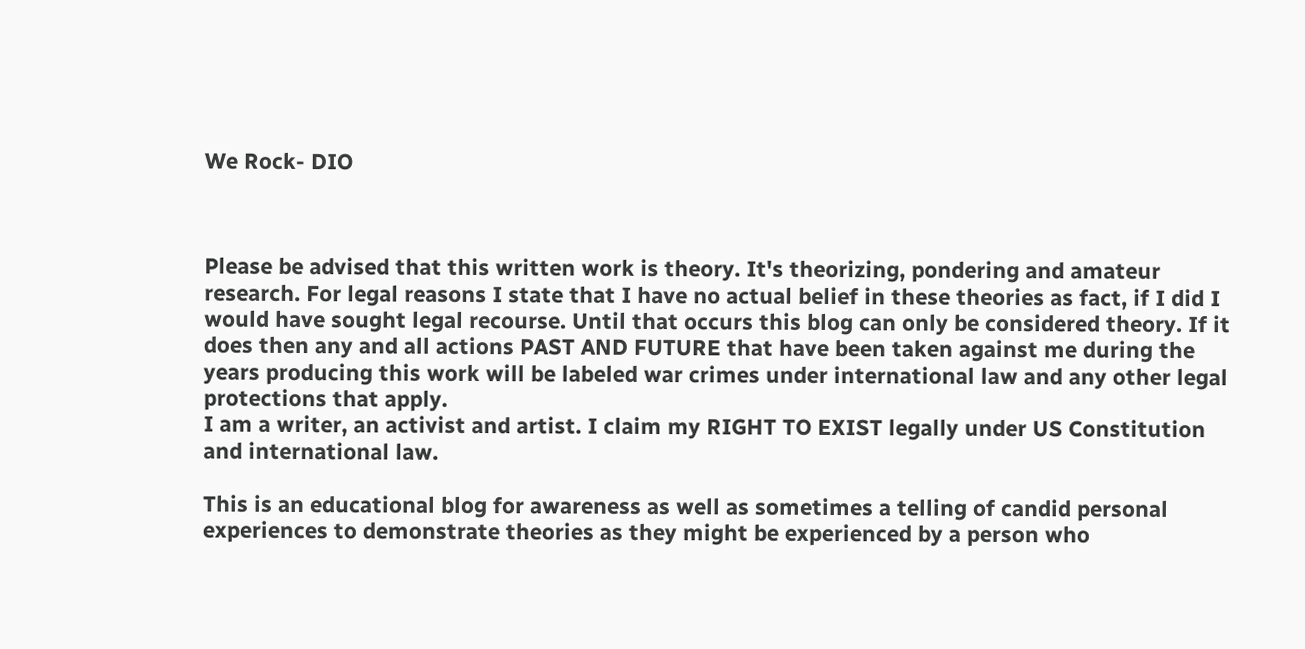We Rock- DIO



Please be advised that this written work is theory. It's theorizing, pondering and amateur research. For legal reasons I state that I have no actual belief in these theories as fact, if I did I would have sought legal recourse. Until that occurs this blog can only be considered theory. If it does then any and all actions PAST AND FUTURE that have been taken against me during the years producing this work will be labeled war crimes under international law and any other legal protections that apply.
I am a writer, an activist and artist. I claim my RIGHT TO EXIST legally under US Constitution and international law.

This is an educational blog for awareness as well as sometimes a telling of candid personal experiences to demonstrate theories as they might be experienced by a person who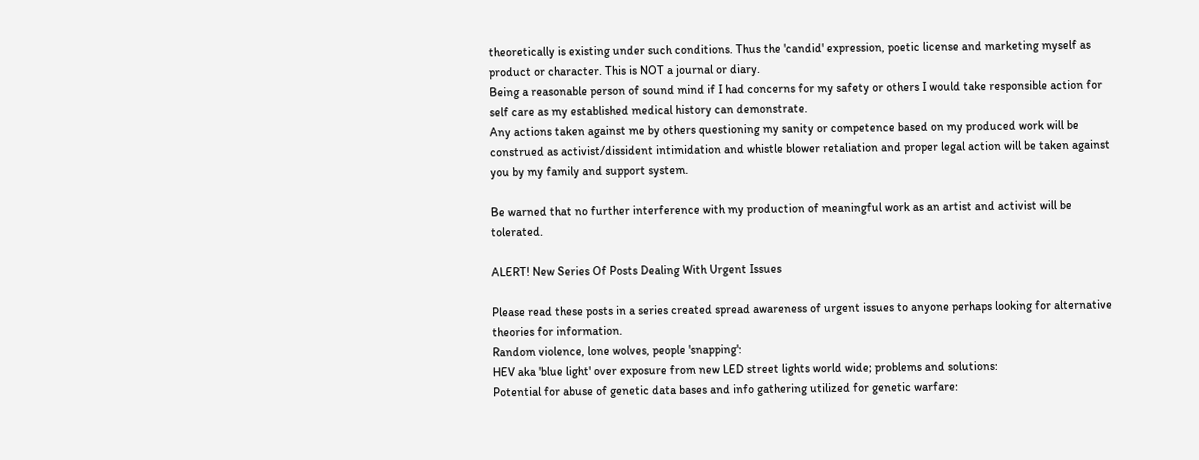theoretically is existing under such conditions. Thus the 'candid' expression, poetic license and marketing myself as product or character. This is NOT a journal or diary.
Being a reasonable person of sound mind if I had concerns for my safety or others I would take responsible action for self care as my established medical history can demonstrate.
Any actions taken against me by others questioning my sanity or competence based on my produced work will be construed as activist/dissident intimidation and whistle blower retaliation and proper legal action will be taken against you by my family and support system.

Be warned that no further interference with my production of meaningful work as an artist and activist will be tolerated.

ALERT! New Series Of Posts Dealing With Urgent Issues

Please read these posts in a series created spread awareness of urgent issues to anyone perhaps looking for alternative theories for information.
Random violence, lone wolves, people 'snapping':
HEV aka 'blue light' over exposure from new LED street lights world wide; problems and solutions:
Potential for abuse of genetic data bases and info gathering utilized for genetic warfare: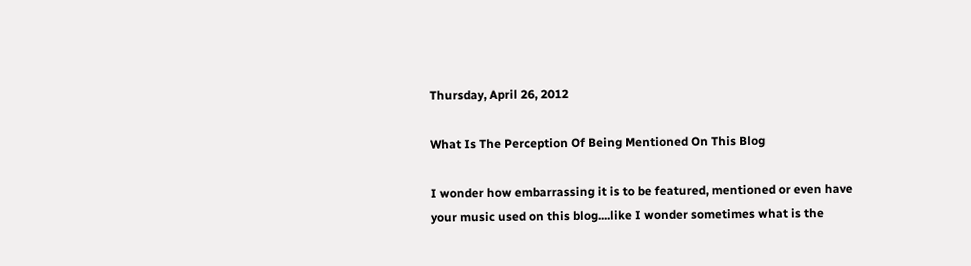Thursday, April 26, 2012

What Is The Perception Of Being Mentioned On This Blog

I wonder how embarrassing it is to be featured, mentioned or even have your music used on this blog....like I wonder sometimes what is the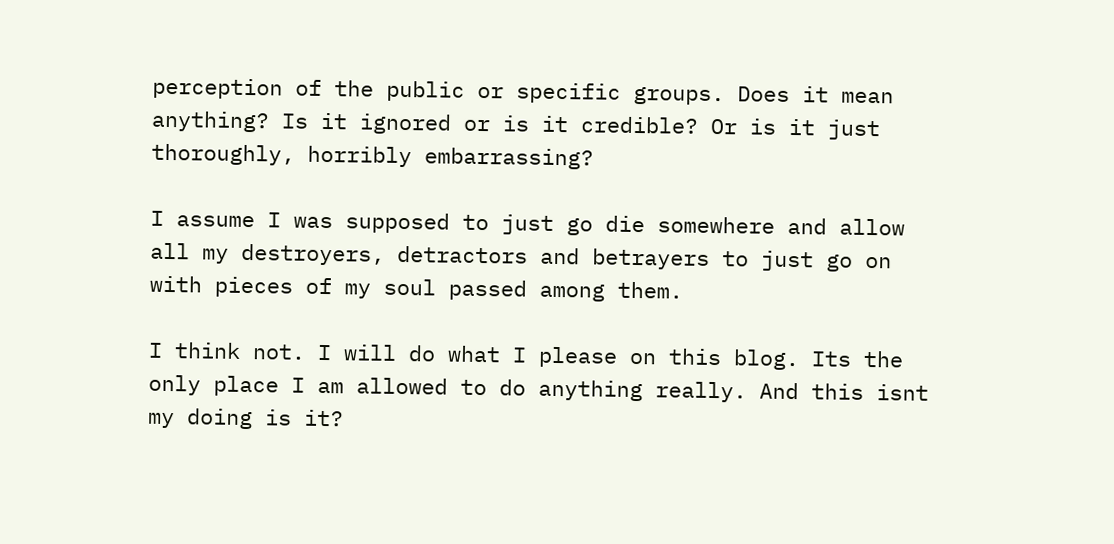perception of the public or specific groups. Does it mean anything? Is it ignored or is it credible? Or is it just thoroughly, horribly embarrassing?

I assume I was supposed to just go die somewhere and allow all my destroyers, detractors and betrayers to just go on with pieces of my soul passed among them.

I think not. I will do what I please on this blog. Its the only place I am allowed to do anything really. And this isnt my doing is it?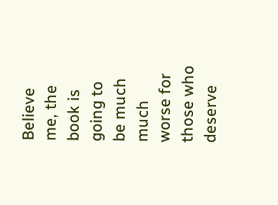Believe me, the book is going to be much much worse for those who deserve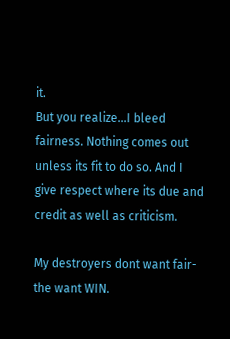it.
But you realize...I bleed fairness. Nothing comes out unless its fit to do so. And I give respect where its due and credit as well as criticism.

My destroyers dont want fair- the want WIN.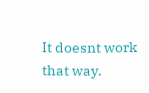It doesnt work that way.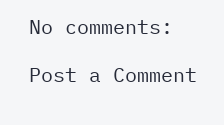No comments:

Post a Comment